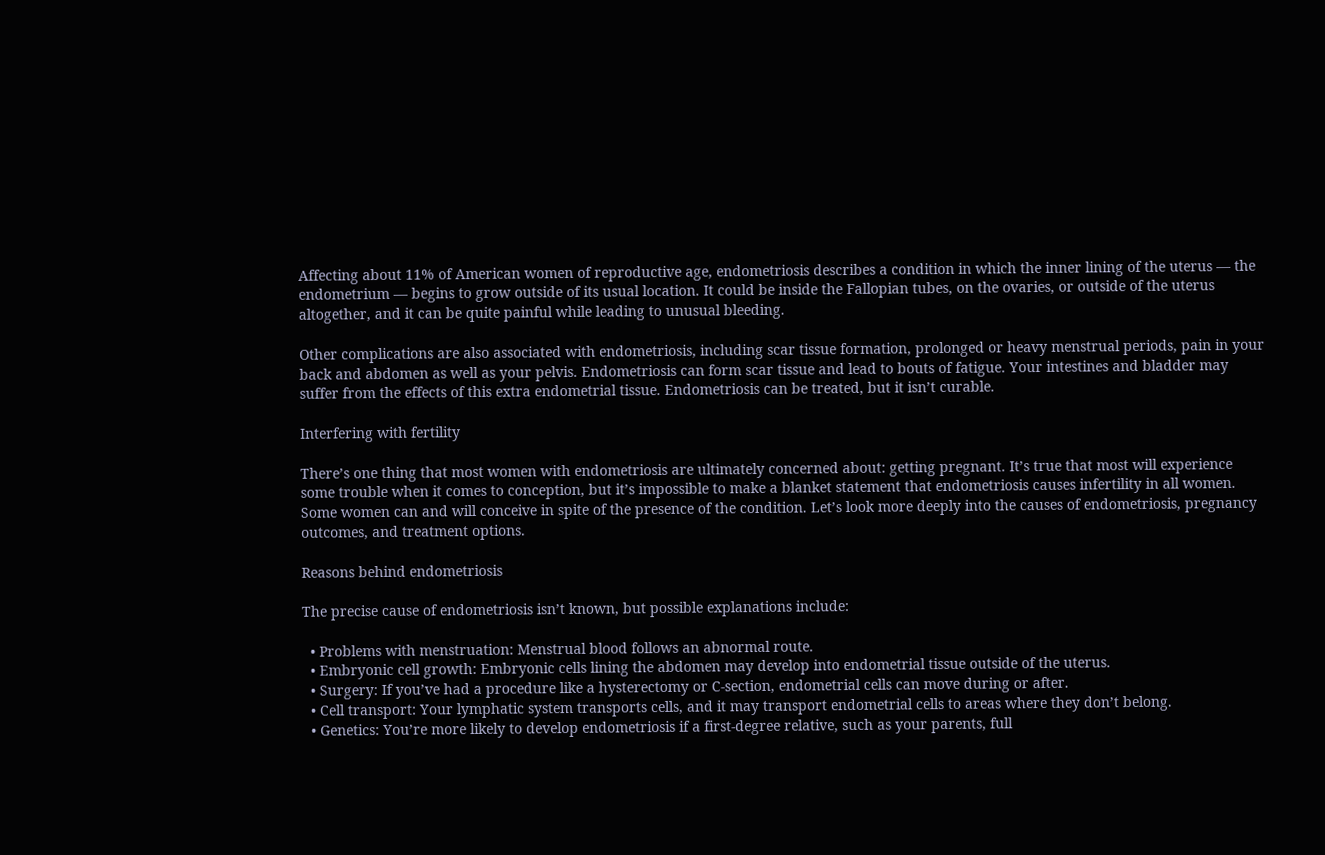Affecting about 11% of American women of reproductive age, endometriosis describes a condition in which the inner lining of the uterus — the endometrium — begins to grow outside of its usual location. It could be inside the Fallopian tubes, on the ovaries, or outside of the uterus altogether, and it can be quite painful while leading to unusual bleeding.

Other complications are also associated with endometriosis, including scar tissue formation, prolonged or heavy menstrual periods, pain in your back and abdomen as well as your pelvis. Endometriosis can form scar tissue and lead to bouts of fatigue. Your intestines and bladder may suffer from the effects of this extra endometrial tissue. Endometriosis can be treated, but it isn’t curable.

Interfering with fertility

There’s one thing that most women with endometriosis are ultimately concerned about: getting pregnant. It’s true that most will experience some trouble when it comes to conception, but it’s impossible to make a blanket statement that endometriosis causes infertility in all women. Some women can and will conceive in spite of the presence of the condition. Let’s look more deeply into the causes of endometriosis, pregnancy outcomes, and treatment options.

Reasons behind endometriosis

The precise cause of endometriosis isn’t known, but possible explanations include:

  • Problems with menstruation: Menstrual blood follows an abnormal route.
  • Embryonic cell growth: Embryonic cells lining the abdomen may develop into endometrial tissue outside of the uterus.
  • Surgery: If you’ve had a procedure like a hysterectomy or C-section, endometrial cells can move during or after.
  • Cell transport: Your lymphatic system transports cells, and it may transport endometrial cells to areas where they don’t belong.
  • Genetics: You’re more likely to develop endometriosis if a first-degree relative, such as your parents, full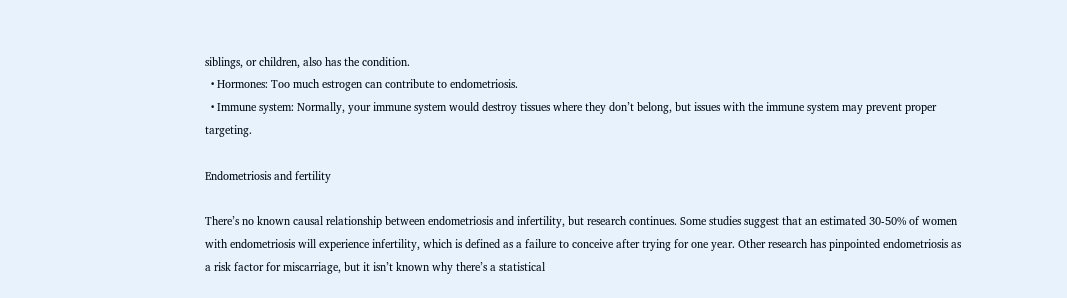siblings, or children, also has the condition.
  • Hormones: Too much estrogen can contribute to endometriosis.
  • Immune system: Normally, your immune system would destroy tissues where they don’t belong, but issues with the immune system may prevent proper targeting.

Endometriosis and fertility

There’s no known causal relationship between endometriosis and infertility, but research continues. Some studies suggest that an estimated 30-50% of women with endometriosis will experience infertility, which is defined as a failure to conceive after trying for one year. Other research has pinpointed endometriosis as a risk factor for miscarriage, but it isn’t known why there’s a statistical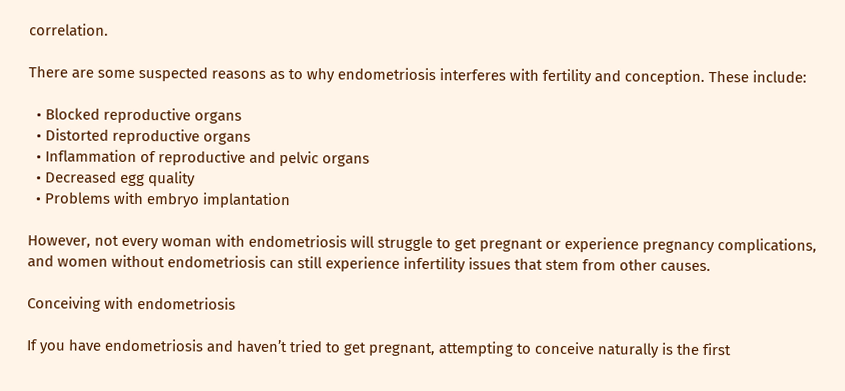correlation.

There are some suspected reasons as to why endometriosis interferes with fertility and conception. These include:

  • Blocked reproductive organs
  • Distorted reproductive organs
  • Inflammation of reproductive and pelvic organs
  • Decreased egg quality
  • Problems with embryo implantation

However, not every woman with endometriosis will struggle to get pregnant or experience pregnancy complications, and women without endometriosis can still experience infertility issues that stem from other causes.

Conceiving with endometriosis

If you have endometriosis and haven’t tried to get pregnant, attempting to conceive naturally is the first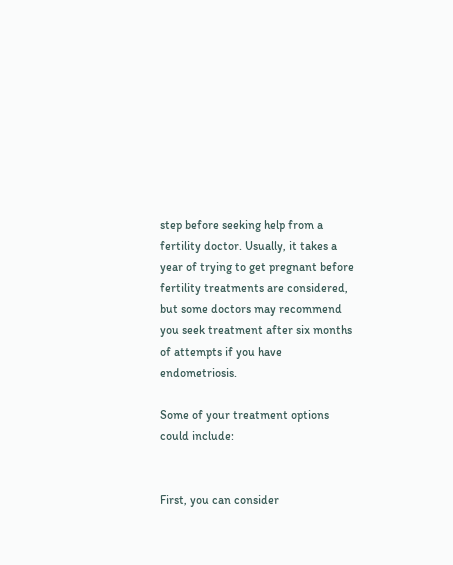step before seeking help from a fertility doctor. Usually, it takes a year of trying to get pregnant before fertility treatments are considered, but some doctors may recommend you seek treatment after six months of attempts if you have endometriosis.

Some of your treatment options could include:


First, you can consider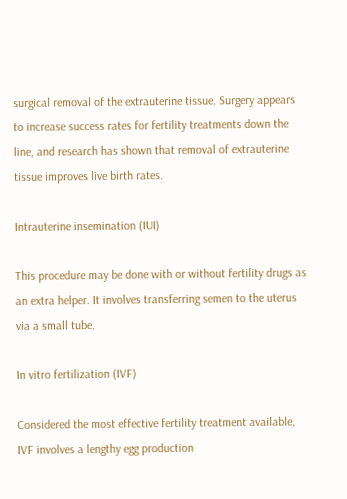surgical removal of the extrauterine tissue. Surgery appears to increase success rates for fertility treatments down the line, and research has shown that removal of extrauterine tissue improves live birth rates.

Intrauterine insemination (IUI)

This procedure may be done with or without fertility drugs as an extra helper. It involves transferring semen to the uterus via a small tube.

In vitro fertilization (IVF)

Considered the most effective fertility treatment available, IVF involves a lengthy egg production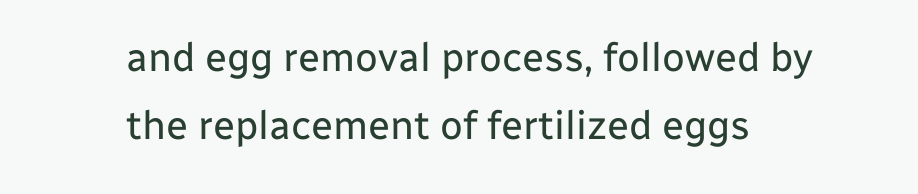and egg removal process, followed by the replacement of fertilized eggs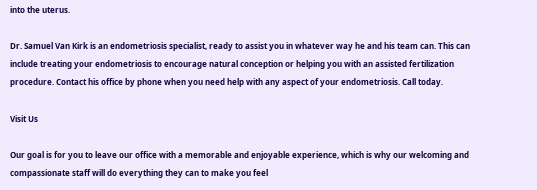into the uterus.

Dr. Samuel Van Kirk is an endometriosis specialist, ready to assist you in whatever way he and his team can. This can include treating your endometriosis to encourage natural conception or helping you with an assisted fertilization procedure. Contact his office by phone when you need help with any aspect of your endometriosis. Call today.

Visit Us

Our goal is for you to leave our office with a memorable and enjoyable experience, which is why our welcoming and compassionate staff will do everything they can to make you feel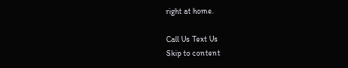right at home.

Call Us Text Us
Skip to content